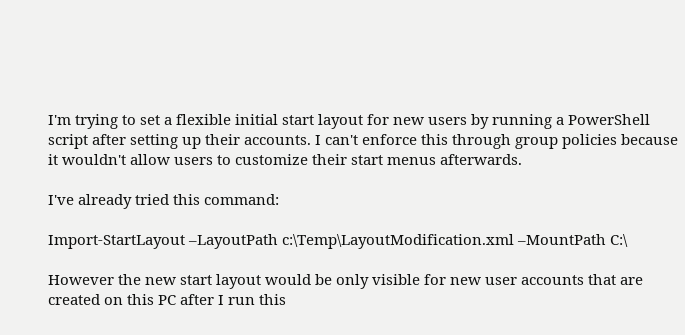I'm trying to set a flexible initial start layout for new users by running a PowerShell script after setting up their accounts. I can't enforce this through group policies because it wouldn't allow users to customize their start menus afterwards.

I've already tried this command:

Import-StartLayout –LayoutPath c:\Temp\LayoutModification.xml –MountPath C:\

However the new start layout would be only visible for new user accounts that are created on this PC after I run this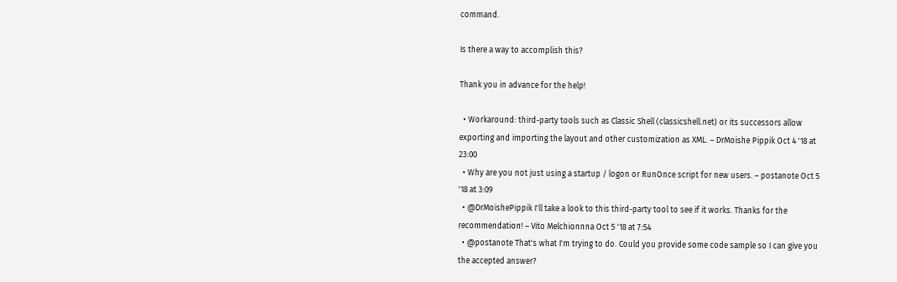command.

Is there a way to accomplish this?

Thank you in advance for the help!

  • Workaround: third-party tools such as Classic Shell (classicshell.net) or its successors allow exporting and importing the layout and other customization as XML. – DrMoishe Pippik Oct 4 '18 at 23:00
  • Why are you not just using a startup / logon or RunOnce script for new users. – postanote Oct 5 '18 at 3:09
  • @DrMoishePippik I'll take a look to this third-party tool to see if it works. Thanks for the recommendation! – Vito Melchionnna Oct 5 '18 at 7:54
  • @postanote That's what I'm trying to do. Could you provide some code sample so I can give you the accepted answer?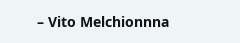– Vito Melchionnna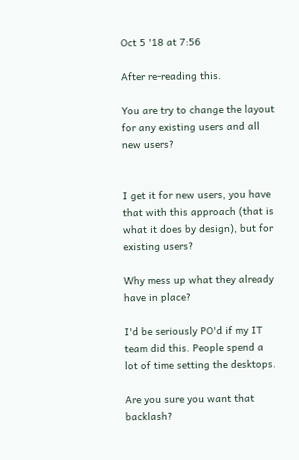Oct 5 '18 at 7:56

After re-reading this.

You are try to change the layout for any existing users and all new users?


I get it for new users, you have that with this approach (that is what it does by design), but for existing users?

Why mess up what they already have in place?

I'd be seriously PO'd if my IT team did this. People spend a lot of time setting the desktops.

Are you sure you want that backlash?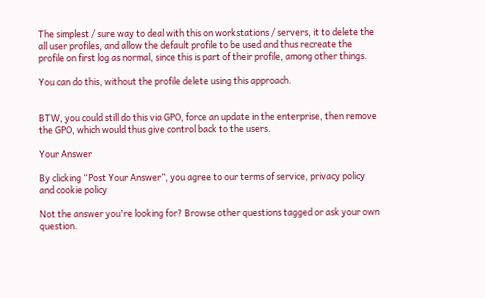The simplest / sure way to deal with this on workstations / servers, it to delete the all user profiles, and allow the default profile to be used and thus recreate the profile on first log as normal, since this is part of their profile, among other things.

You can do this, without the profile delete using this approach.


BTW, you could still do this via GPO, force an update in the enterprise, then remove the GPO, which would thus give control back to the users.

Your Answer

By clicking “Post Your Answer”, you agree to our terms of service, privacy policy and cookie policy

Not the answer you're looking for? Browse other questions tagged or ask your own question.